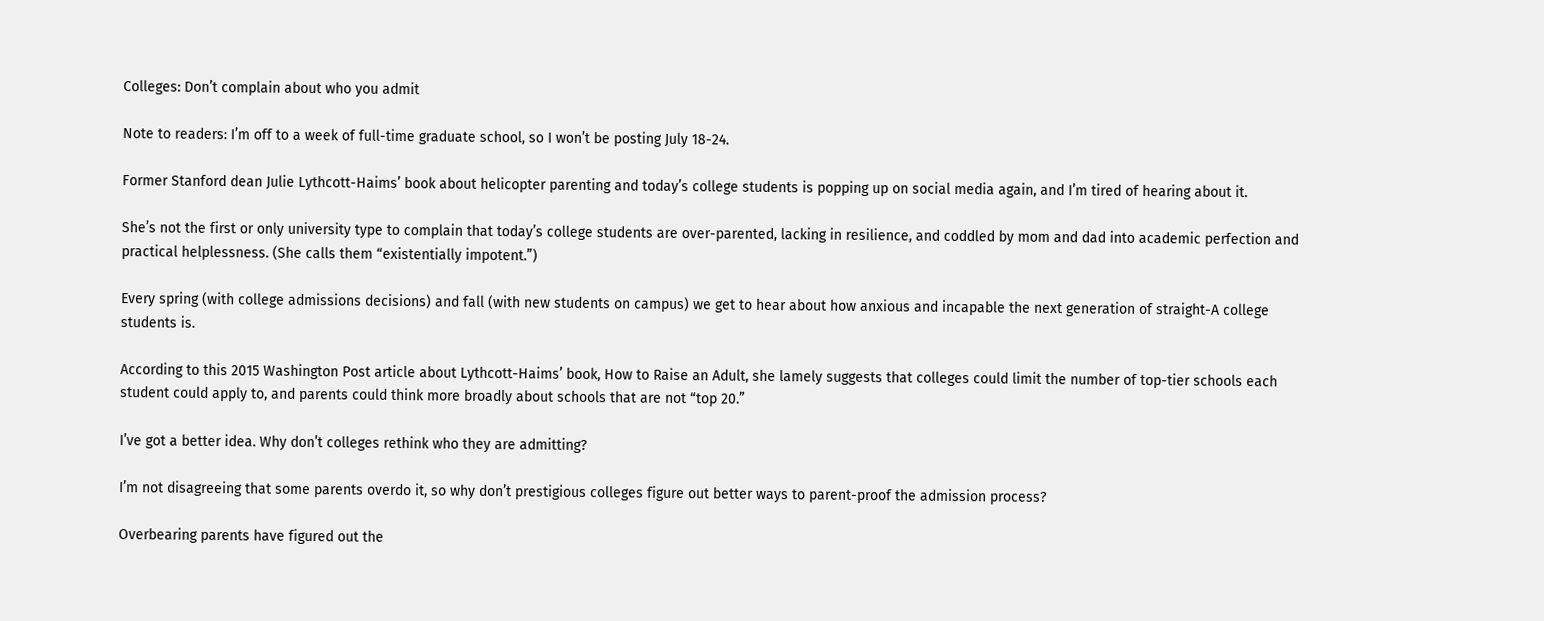Colleges: Don’t complain about who you admit

Note to readers: I’m off to a week of full-time graduate school, so I won’t be posting July 18-24.

Former Stanford dean Julie Lythcott-Haims’ book about helicopter parenting and today’s college students is popping up on social media again, and I’m tired of hearing about it.

She’s not the first or only university type to complain that today’s college students are over-parented, lacking in resilience, and coddled by mom and dad into academic perfection and practical helplessness. (She calls them “existentially impotent.”)

Every spring (with college admissions decisions) and fall (with new students on campus) we get to hear about how anxious and incapable the next generation of straight-A college students is.

According to this 2015 Washington Post article about Lythcott-Haims’ book, How to Raise an Adult, she lamely suggests that colleges could limit the number of top-tier schools each student could apply to, and parents could think more broadly about schools that are not “top 20.”

I’ve got a better idea. Why don’t colleges rethink who they are admitting?

I’m not disagreeing that some parents overdo it, so why don’t prestigious colleges figure out better ways to parent-proof the admission process?

Overbearing parents have figured out the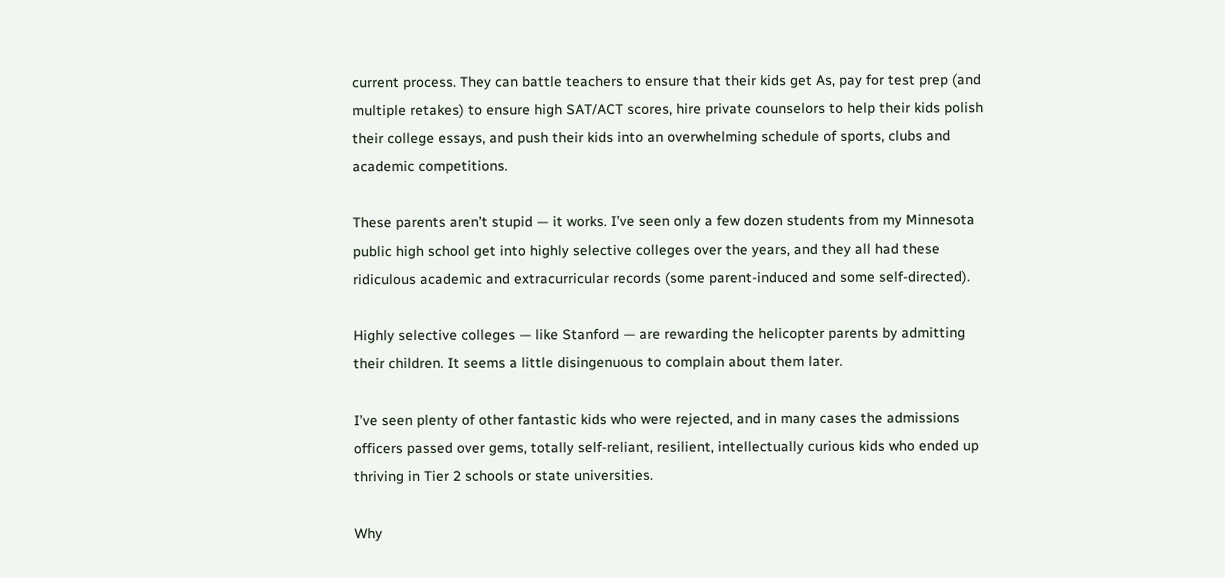current process. They can battle teachers to ensure that their kids get As, pay for test prep (and multiple retakes) to ensure high SAT/ACT scores, hire private counselors to help their kids polish their college essays, and push their kids into an overwhelming schedule of sports, clubs and academic competitions.

These parents aren’t stupid — it works. I’ve seen only a few dozen students from my Minnesota public high school get into highly selective colleges over the years, and they all had these ridiculous academic and extracurricular records (some parent-induced and some self-directed).

Highly selective colleges — like Stanford — are rewarding the helicopter parents by admitting their children. It seems a little disingenuous to complain about them later.

I’ve seen plenty of other fantastic kids who were rejected, and in many cases the admissions officers passed over gems, totally self-reliant, resilient, intellectually curious kids who ended up thriving in Tier 2 schools or state universities.

Why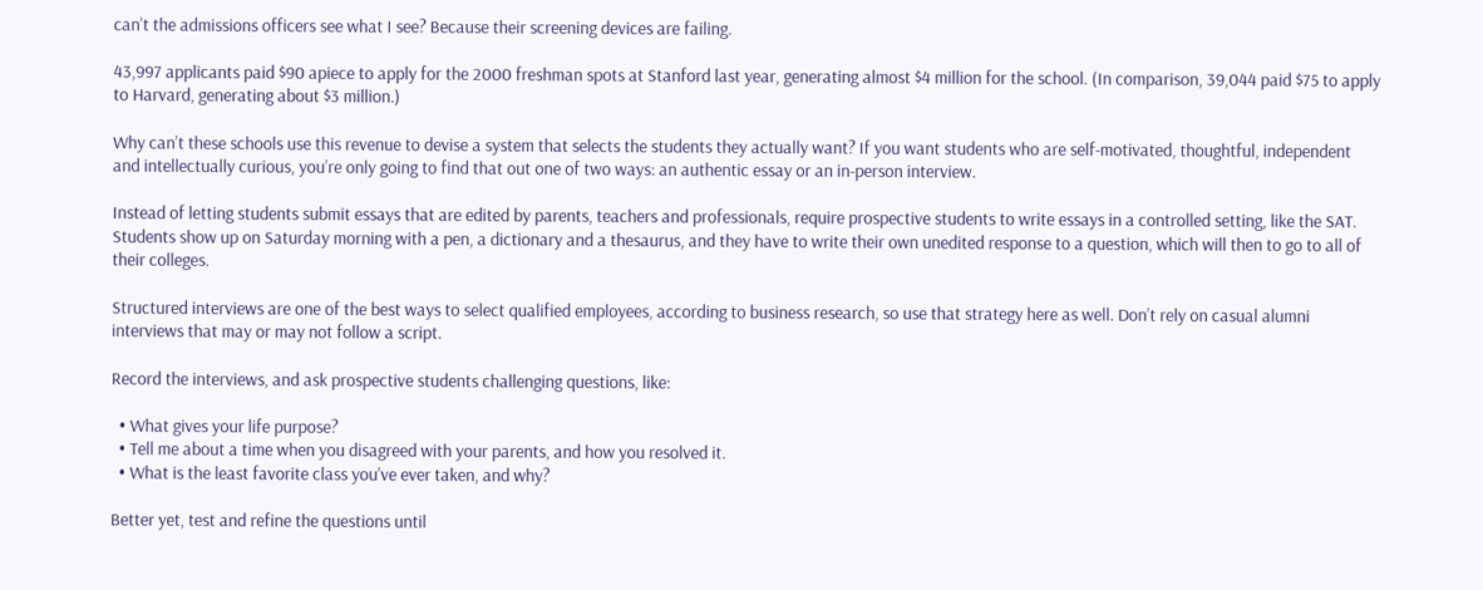can’t the admissions officers see what I see? Because their screening devices are failing.

43,997 applicants paid $90 apiece to apply for the 2000 freshman spots at Stanford last year, generating almost $4 million for the school. (In comparison, 39,044 paid $75 to apply to Harvard, generating about $3 million.)

Why can’t these schools use this revenue to devise a system that selects the students they actually want? If you want students who are self-motivated, thoughtful, independent and intellectually curious, you’re only going to find that out one of two ways: an authentic essay or an in-person interview.

Instead of letting students submit essays that are edited by parents, teachers and professionals, require prospective students to write essays in a controlled setting, like the SAT. Students show up on Saturday morning with a pen, a dictionary and a thesaurus, and they have to write their own unedited response to a question, which will then to go to all of their colleges.

Structured interviews are one of the best ways to select qualified employees, according to business research, so use that strategy here as well. Don’t rely on casual alumni interviews that may or may not follow a script.

Record the interviews, and ask prospective students challenging questions, like:

  • What gives your life purpose?
  • Tell me about a time when you disagreed with your parents, and how you resolved it.
  • What is the least favorite class you’ve ever taken, and why?

Better yet, test and refine the questions until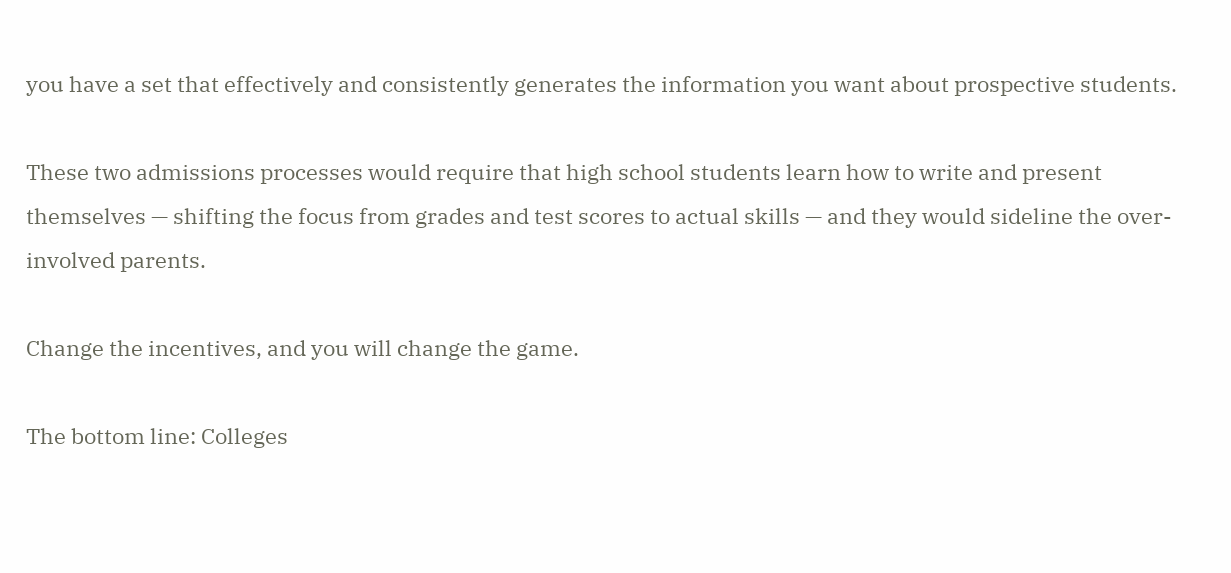you have a set that effectively and consistently generates the information you want about prospective students.

These two admissions processes would require that high school students learn how to write and present themselves — shifting the focus from grades and test scores to actual skills — and they would sideline the over-involved parents.

Change the incentives, and you will change the game.

The bottom line: Colleges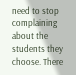need to stop complaining about the students they choose. There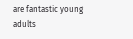are fantastic young adults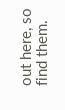out here, so find them.